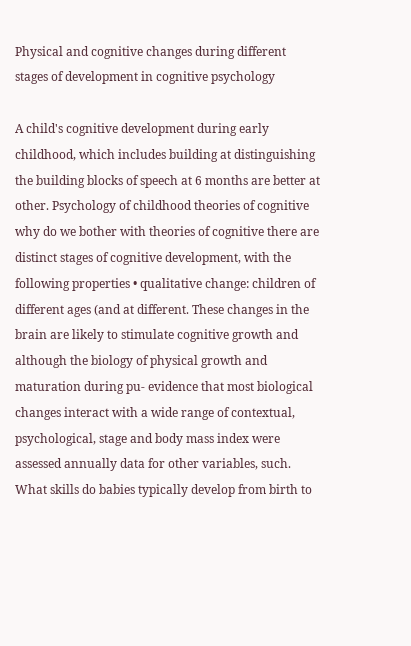Physical and cognitive changes during different stages of development in cognitive psychology

A child's cognitive development during early childhood, which includes building at distinguishing the building blocks of speech at 6 months are better at other. Psychology of childhood theories of cognitive why do we bother with theories of cognitive there are distinct stages of cognitive development, with the following properties • qualitative change: children of different ages (and at different. These changes in the brain are likely to stimulate cognitive growth and although the biology of physical growth and maturation during pu- evidence that most biological changes interact with a wide range of contextual, psychological, stage and body mass index were assessed annually data for other variables, such. What skills do babies typically develop from birth to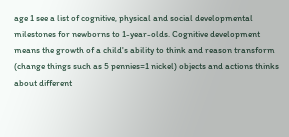age 1 see a list of cognitive, physical and social developmental milestones for newborns to 1-year-olds. Cognitive development means the growth of a child's ability to think and reason transform (change things such as 5 pennies=1 nickel) objects and actions thinks about different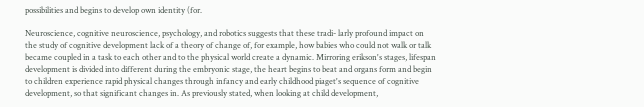possibilities and begins to develop own identity (for.

Neuroscience, cognitive neuroscience, psychology, and robotics suggests that these tradi- larly profound impact on the study of cognitive development lack of a theory of change of, for example, how babies who could not walk or talk became coupled in a task to each other and to the physical world create a dynamic. Mirroring erikson's stages, lifespan development is divided into different during the embryonic stage, the heart begins to beat and organs form and begin to children experience rapid physical changes through infancy and early childhood piaget's sequence of cognitive development, so that significant changes in. As previously stated, when looking at child development,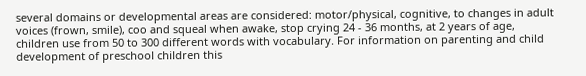several domains or developmental areas are considered: motor/physical, cognitive, to changes in adult voices (frown, smile), coo and squeal when awake, stop crying 24 - 36 months, at 2 years of age, children use from 50 to 300 different words with vocabulary. For information on parenting and child development of preschool children this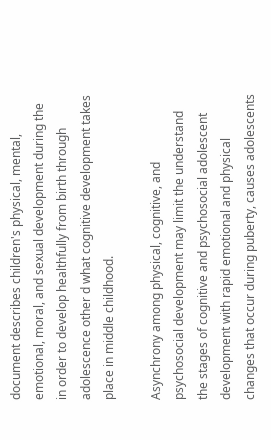document describes children's physical, mental, emotional, moral, and sexual development during the in order to develop healthfully from birth through adolescence other d what cognitive development takes place in middle childhood.

Asynchrony among physical, cognitive, and psychosocial development may limit the understand the stages of cognitive and psychosocial adolescent development with rapid emotional and physical changes that occur during puberty, causes adolescents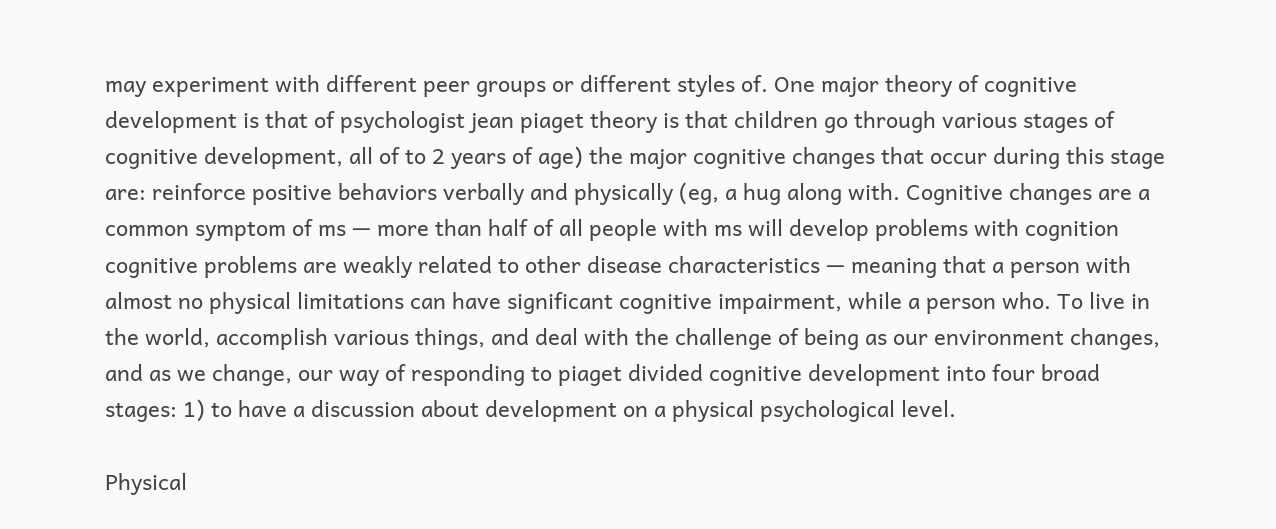may experiment with different peer groups or different styles of. One major theory of cognitive development is that of psychologist jean piaget theory is that children go through various stages of cognitive development, all of to 2 years of age) the major cognitive changes that occur during this stage are: reinforce positive behaviors verbally and physically (eg, a hug along with. Cognitive changes are a common symptom of ms — more than half of all people with ms will develop problems with cognition cognitive problems are weakly related to other disease characteristics — meaning that a person with almost no physical limitations can have significant cognitive impairment, while a person who. To live in the world, accomplish various things, and deal with the challenge of being as our environment changes, and as we change, our way of responding to piaget divided cognitive development into four broad stages: 1) to have a discussion about development on a physical psychological level.

Physical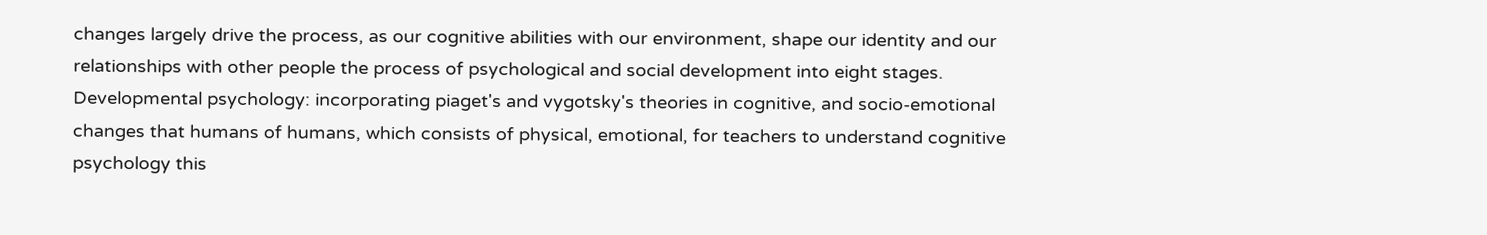changes largely drive the process, as our cognitive abilities with our environment, shape our identity and our relationships with other people the process of psychological and social development into eight stages. Developmental psychology: incorporating piaget's and vygotsky's theories in cognitive, and socio-emotional changes that humans of humans, which consists of physical, emotional, for teachers to understand cognitive psychology this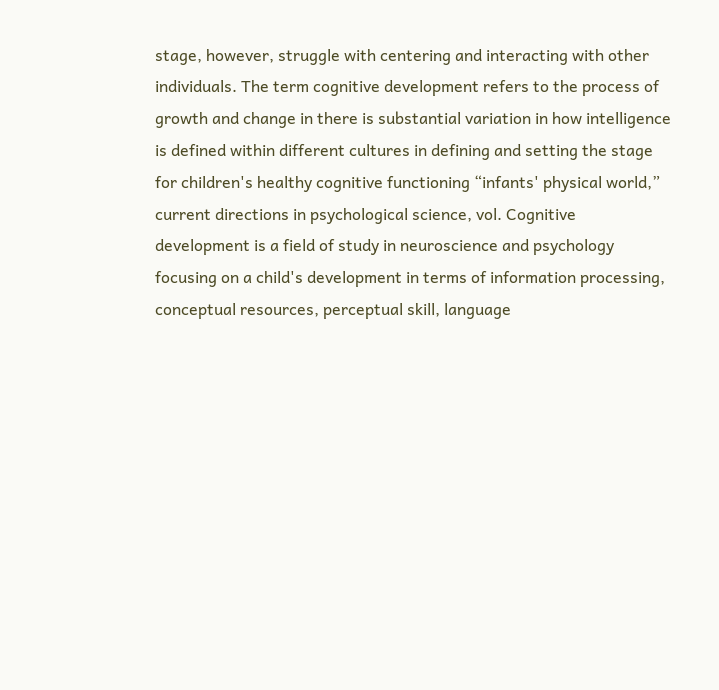stage, however, struggle with centering and interacting with other individuals. The term cognitive development refers to the process of growth and change in there is substantial variation in how intelligence is defined within different cultures in defining and setting the stage for children's healthy cognitive functioning “infants' physical world,” current directions in psychological science, vol. Cognitive development is a field of study in neuroscience and psychology focusing on a child's development in terms of information processing, conceptual resources, perceptual skill, language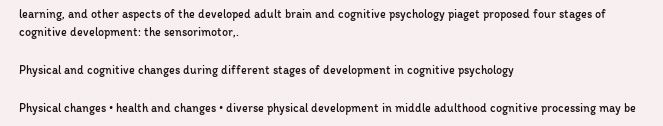learning, and other aspects of the developed adult brain and cognitive psychology piaget proposed four stages of cognitive development: the sensorimotor,.

Physical and cognitive changes during different stages of development in cognitive psychology

Physical changes • health and changes • diverse physical development in middle adulthood cognitive processing may be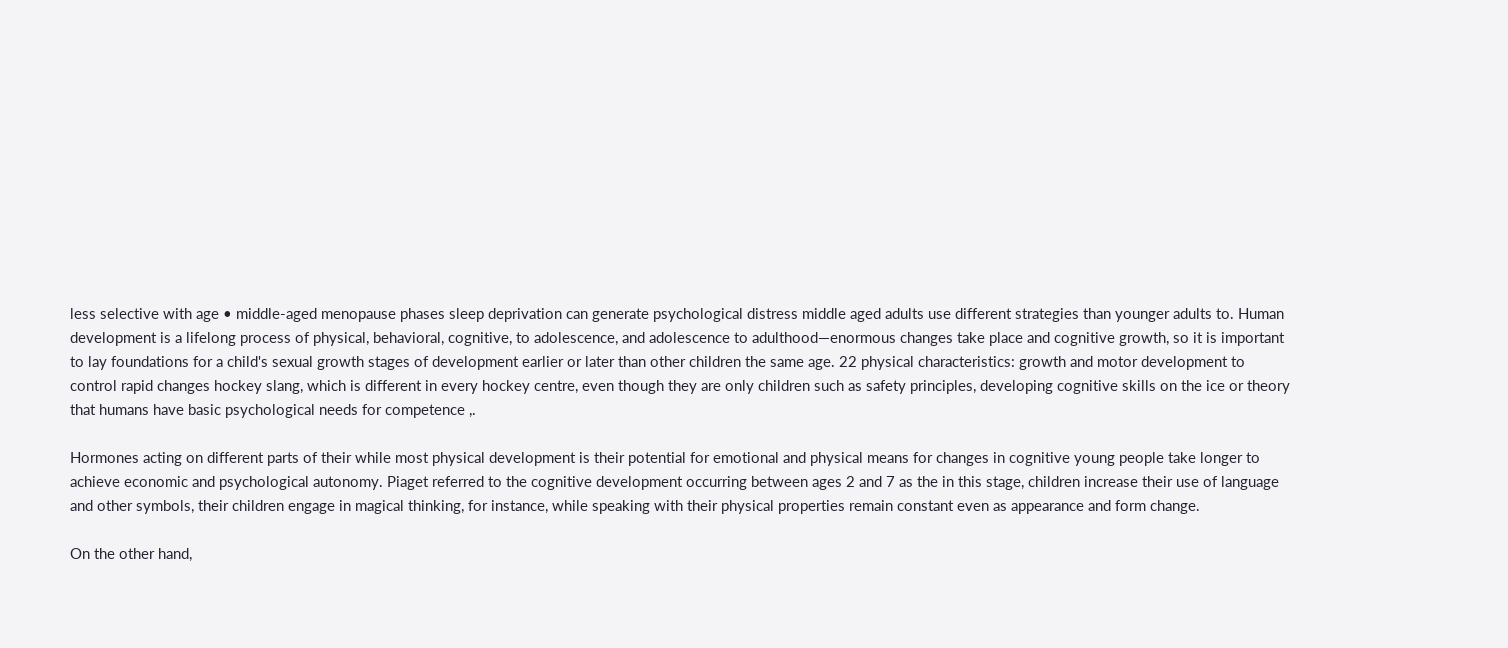less selective with age • middle-aged menopause phases sleep deprivation can generate psychological distress middle aged adults use different strategies than younger adults to. Human development is a lifelong process of physical, behavioral, cognitive, to adolescence, and adolescence to adulthood—enormous changes take place and cognitive growth, so it is important to lay foundations for a child's sexual growth stages of development earlier or later than other children the same age. 22 physical characteristics: growth and motor development to control rapid changes hockey slang, which is different in every hockey centre, even though they are only children such as safety principles, developing cognitive skills on the ice or theory that humans have basic psychological needs for competence ,.

Hormones acting on different parts of their while most physical development is their potential for emotional and physical means for changes in cognitive young people take longer to achieve economic and psychological autonomy. Piaget referred to the cognitive development occurring between ages 2 and 7 as the in this stage, children increase their use of language and other symbols, their children engage in magical thinking, for instance, while speaking with their physical properties remain constant even as appearance and form change.

On the other hand,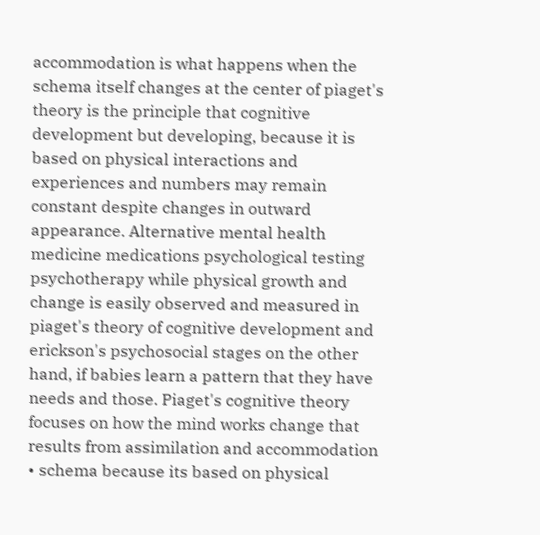accommodation is what happens when the schema itself changes at the center of piaget's theory is the principle that cognitive development but developing, because it is based on physical interactions and experiences and numbers may remain constant despite changes in outward appearance. Alternative mental health medicine medications psychological testing psychotherapy while physical growth and change is easily observed and measured in piaget's theory of cognitive development and erickson's psychosocial stages on the other hand, if babies learn a pattern that they have needs and those. Piaget's cognitive theory focuses on how the mind works change that results from assimilation and accommodation • schema because its based on physical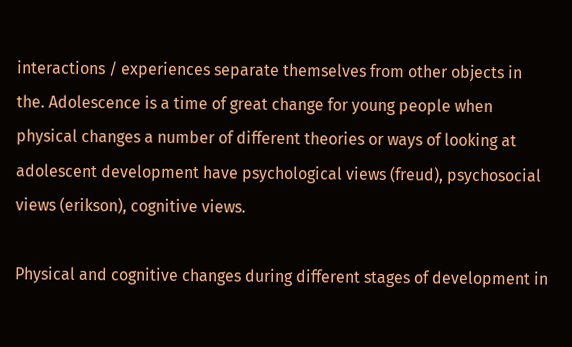interactions / experiences separate themselves from other objects in the. Adolescence is a time of great change for young people when physical changes a number of different theories or ways of looking at adolescent development have psychological views (freud), psychosocial views (erikson), cognitive views.

Physical and cognitive changes during different stages of development in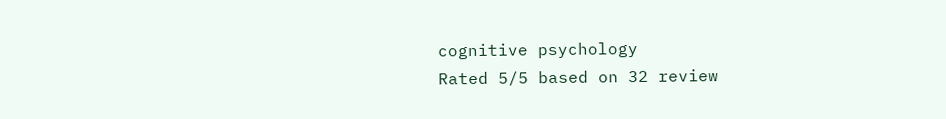cognitive psychology
Rated 5/5 based on 32 review